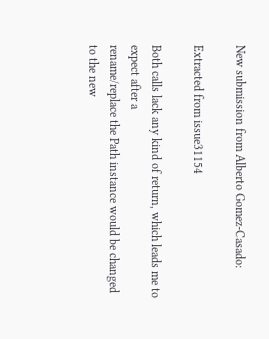New submission from Alberto Gomez-Casado:

Extracted from issue31154

Both calls lack any kind of return, which leads me to expect after a
rename/replace the Path instance would be changed to the new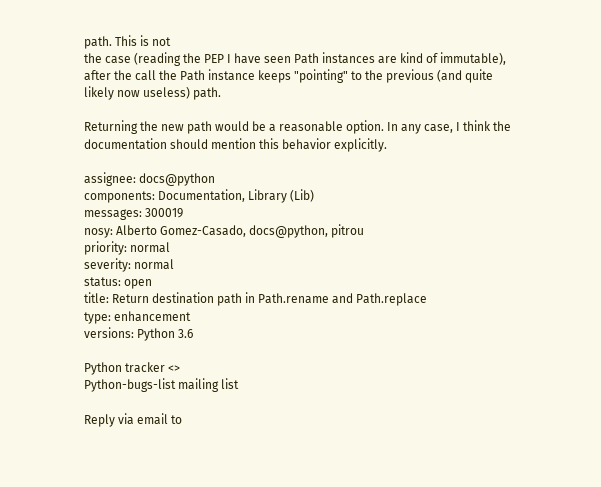path. This is not
the case (reading the PEP I have seen Path instances are kind of immutable),
after the call the Path instance keeps "pointing" to the previous (and quite
likely now useless) path.

Returning the new path would be a reasonable option. In any case, I think the
documentation should mention this behavior explicitly.

assignee: docs@python
components: Documentation, Library (Lib)
messages: 300019
nosy: Alberto Gomez-Casado, docs@python, pitrou
priority: normal
severity: normal
status: open
title: Return destination path in Path.rename and Path.replace
type: enhancement
versions: Python 3.6

Python tracker <>
Python-bugs-list mailing list

Reply via email to